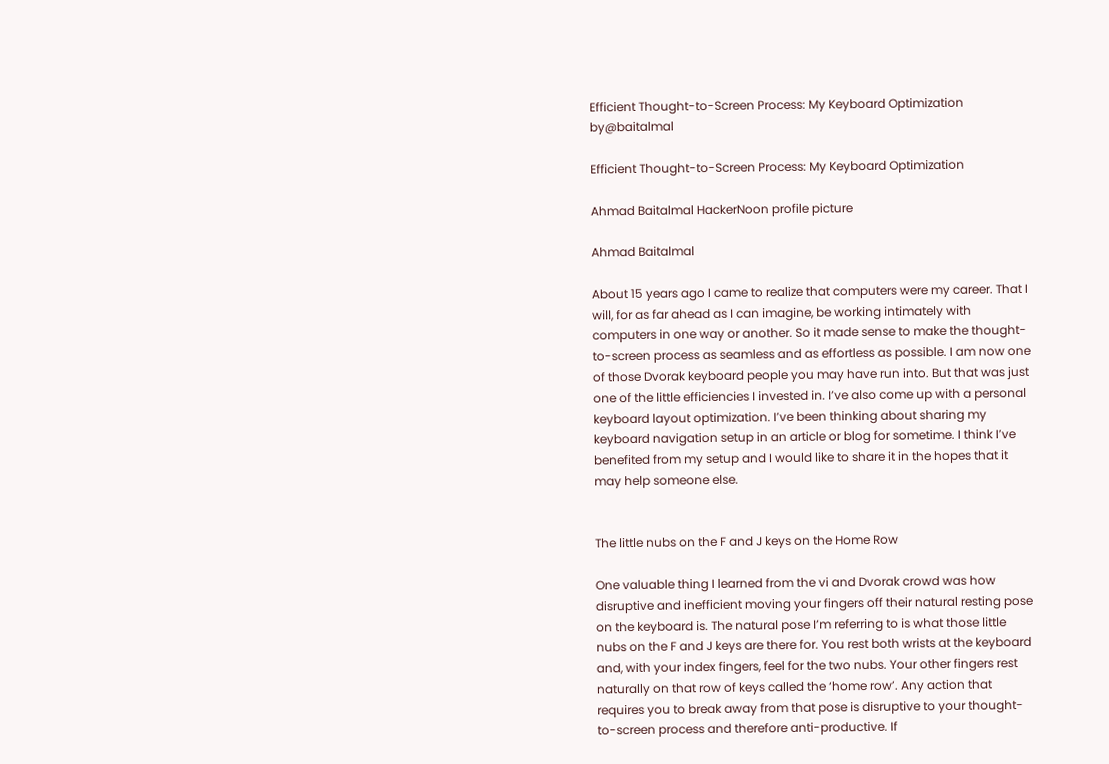Efficient Thought-to-Screen Process: My Keyboard Optimization by@baitalmal

Efficient Thought-to-Screen Process: My Keyboard Optimization

Ahmad Baitalmal HackerNoon profile picture

Ahmad Baitalmal

About 15 years ago I came to realize that computers were my career. That I will, for as far ahead as I can imagine, be working intimately with computers in one way or another. So it made sense to make the thought-to-screen process as seamless and as effortless as possible. I am now one of those Dvorak keyboard people you may have run into. But that was just one of the little efficiencies I invested in. I’ve also come up with a personal keyboard layout optimization. I’ve been thinking about sharing my keyboard navigation setup in an article or blog for sometime. I think I’ve benefited from my setup and I would like to share it in the hopes that it may help someone else.


The little nubs on the F and J keys on the Home Row

One valuable thing I learned from the vi and Dvorak crowd was how disruptive and inefficient moving your fingers off their natural resting pose on the keyboard is. The natural pose I’m referring to is what those little nubs on the F and J keys are there for. You rest both wrists at the keyboard and, with your index fingers, feel for the two nubs. Your other fingers rest naturally on that row of keys called the ‘home row’. Any action that requires you to break away from that pose is disruptive to your thought-to-screen process and therefore anti-productive. If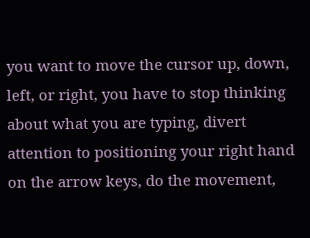you want to move the cursor up, down, left, or right, you have to stop thinking about what you are typing, divert attention to positioning your right hand on the arrow keys, do the movement,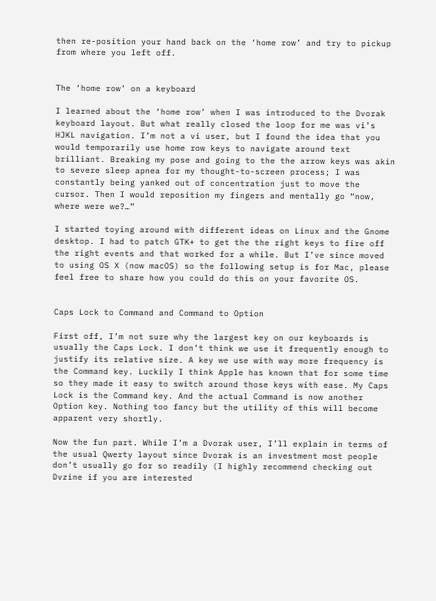then re-position your hand back on the ‘home row’ and try to pickup from where you left off.


The ‘home row’ on a keyboard

I learned about the ‘home row’ when I was introduced to the Dvorak keyboard layout. But what really closed the loop for me was vi’s HJKL navigation. I’m not a vi user, but I found the idea that you would temporarily use home row keys to navigate around text brilliant. Breaking my pose and going to the the arrow keys was akin to severe sleep apnea for my thought-to-screen process; I was constantly being yanked out of concentration just to move the cursor. Then I would reposition my fingers and mentally go “now, where were we?…”

I started toying around with different ideas on Linux and the Gnome desktop. I had to patch GTK+ to get the the right keys to fire off the right events and that worked for a while. But I’ve since moved to using OS X (now macOS) so the following setup is for Mac, please feel free to share how you could do this on your favorite OS.


Caps Lock to Command and Command to Option

First off, I’m not sure why the largest key on our keyboards is usually the Caps Lock. I don’t think we use it frequently enough to justify its relative size. A key we use with way more frequency is the Command key. Luckily I think Apple has known that for some time so they made it easy to switch around those keys with ease. My Caps Lock is the Command key. And the actual Command is now another Option key. Nothing too fancy but the utility of this will become apparent very shortly.

Now the fun part. While I’m a Dvorak user, I’ll explain in terms of the usual Qwerty layout since Dvorak is an investment most people don’t usually go for so readily (I highly recommend checking out Dvzine if you are interested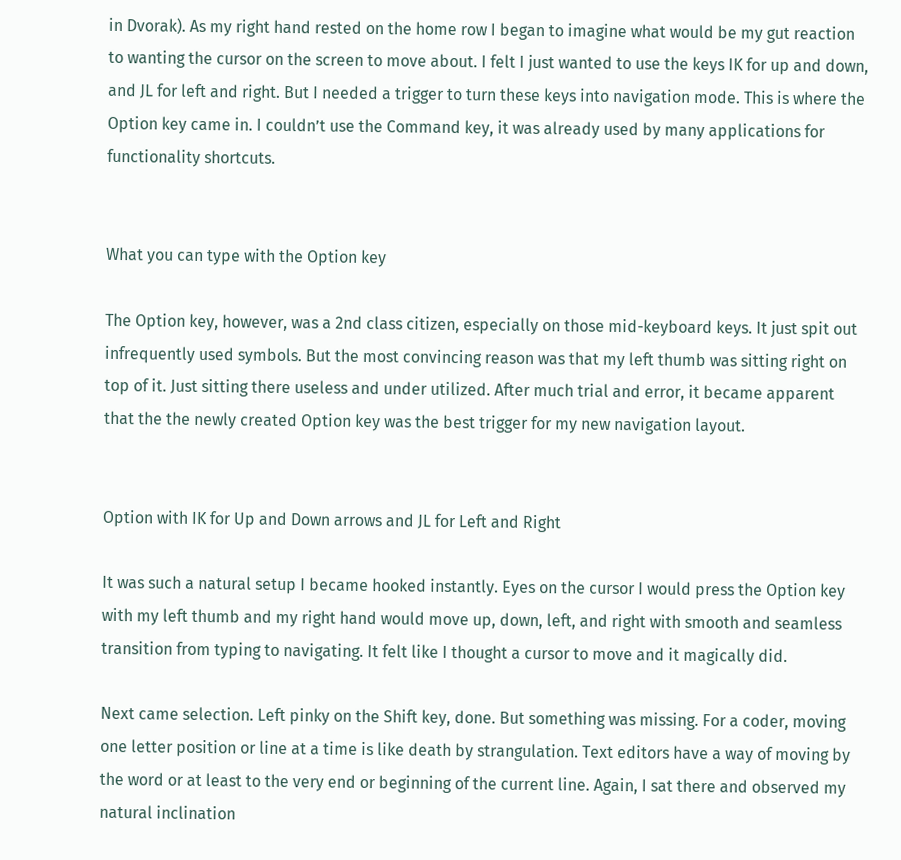in Dvorak). As my right hand rested on the home row I began to imagine what would be my gut reaction to wanting the cursor on the screen to move about. I felt I just wanted to use the keys IK for up and down, and JL for left and right. But I needed a trigger to turn these keys into navigation mode. This is where the Option key came in. I couldn’t use the Command key, it was already used by many applications for functionality shortcuts.


What you can type with the Option key

The Option key, however, was a 2nd class citizen, especially on those mid-keyboard keys. It just spit out infrequently used symbols. But the most convincing reason was that my left thumb was sitting right on top of it. Just sitting there useless and under utilized. After much trial and error, it became apparent that the the newly created Option key was the best trigger for my new navigation layout.


Option with IK for Up and Down arrows and JL for Left and Right

It was such a natural setup I became hooked instantly. Eyes on the cursor I would press the Option key with my left thumb and my right hand would move up, down, left, and right with smooth and seamless transition from typing to navigating. It felt like I thought a cursor to move and it magically did.

Next came selection. Left pinky on the Shift key, done. But something was missing. For a coder, moving one letter position or line at a time is like death by strangulation. Text editors have a way of moving by the word or at least to the very end or beginning of the current line. Again, I sat there and observed my natural inclination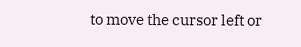to move the cursor left or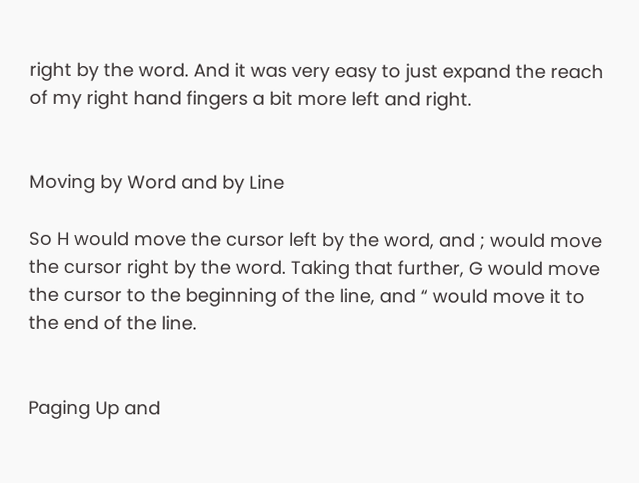right by the word. And it was very easy to just expand the reach of my right hand fingers a bit more left and right.


Moving by Word and by Line

So H would move the cursor left by the word, and ; would move the cursor right by the word. Taking that further, G would move the cursor to the beginning of the line, and “ would move it to the end of the line.


Paging Up and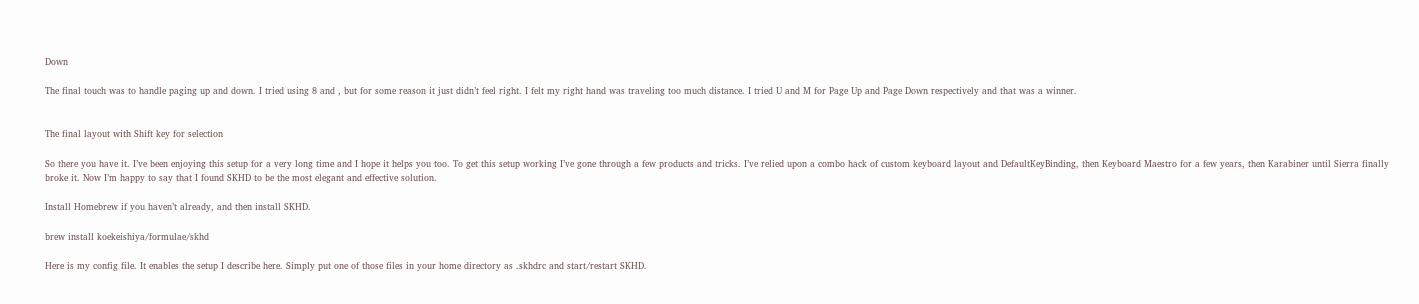Down

The final touch was to handle paging up and down. I tried using 8 and , but for some reason it just didn’t feel right. I felt my right hand was traveling too much distance. I tried U and M for Page Up and Page Down respectively and that was a winner.


The final layout with Shift key for selection

So there you have it. I’ve been enjoying this setup for a very long time and I hope it helps you too. To get this setup working I’ve gone through a few products and tricks. I’ve relied upon a combo hack of custom keyboard layout and DefaultKeyBinding, then Keyboard Maestro for a few years, then Karabiner until Sierra finally broke it. Now I’m happy to say that I found SKHD to be the most elegant and effective solution.

Install Homebrew if you haven’t already, and then install SKHD.

brew install koekeishiya/formulae/skhd

Here is my config file. It enables the setup I describe here. Simply put one of those files in your home directory as .skhdrc and start/restart SKHD.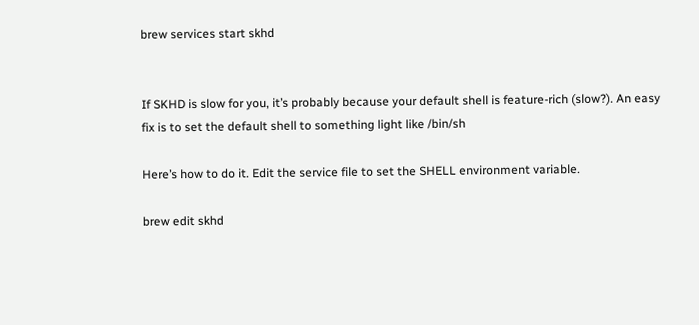brew services start skhd


If SKHD is slow for you, it’s probably because your default shell is feature-rich (slow?). An easy fix is to set the default shell to something light like /bin/sh

Here’s how to do it. Edit the service file to set the SHELL environment variable.

brew edit skhd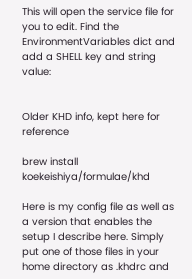This will open the service file for you to edit. Find the EnvironmentVariables dict and add a SHELL key and string value:


Older KHD info, kept here for reference

brew install koekeishiya/formulae/khd

Here is my config file as well as a version that enables the setup I describe here. Simply put one of those files in your home directory as .khdrc and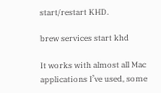start/restart KHD.

brew services start khd

It works with almost all Mac applications I’ve used, some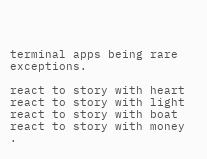terminal apps being rare exceptions.

react to story with heart
react to story with light
react to story with boat
react to story with money
.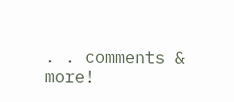. . comments & more!